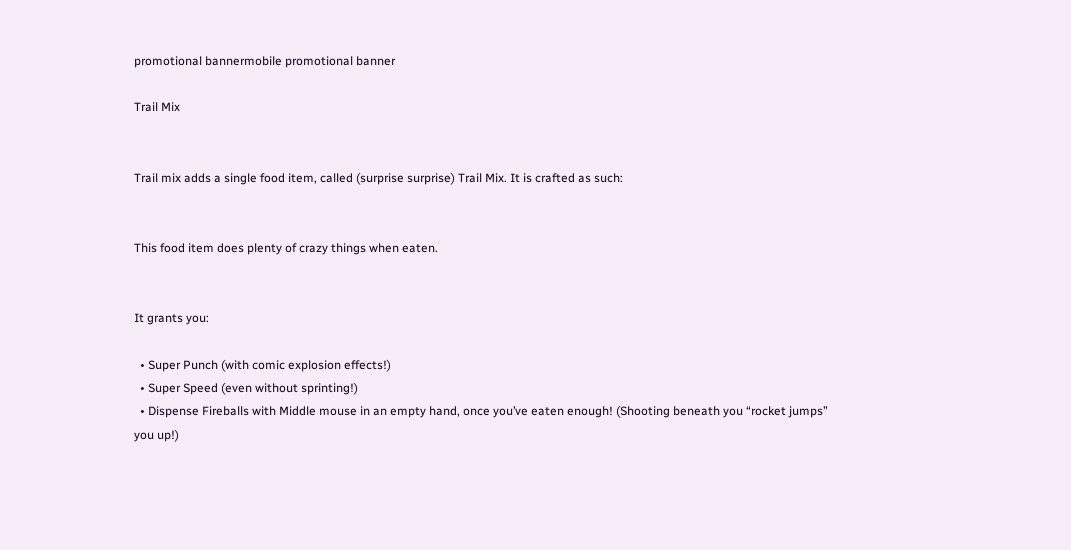promotional bannermobile promotional banner

Trail Mix


Trail mix adds a single food item, called (surprise surprise) Trail Mix. It is crafted as such:


This food item does plenty of crazy things when eaten.


It grants you:

  • Super Punch (with comic explosion effects!)
  • Super Speed (even without sprinting!)
  • Dispense Fireballs with Middle mouse in an empty hand, once you’ve eaten enough! (Shooting beneath you “rocket jumps” you up!)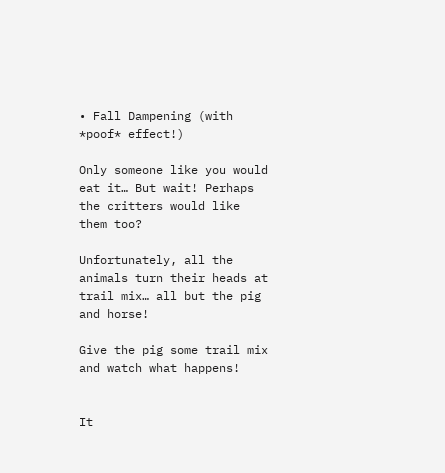• Fall Dampening (with *poof* effect!)

Only someone like you would eat it… But wait! Perhaps the critters would like them too?

Unfortunately, all the animals turn their heads at trail mix… all but the pig and horse!

Give the pig some trail mix and watch what happens!


It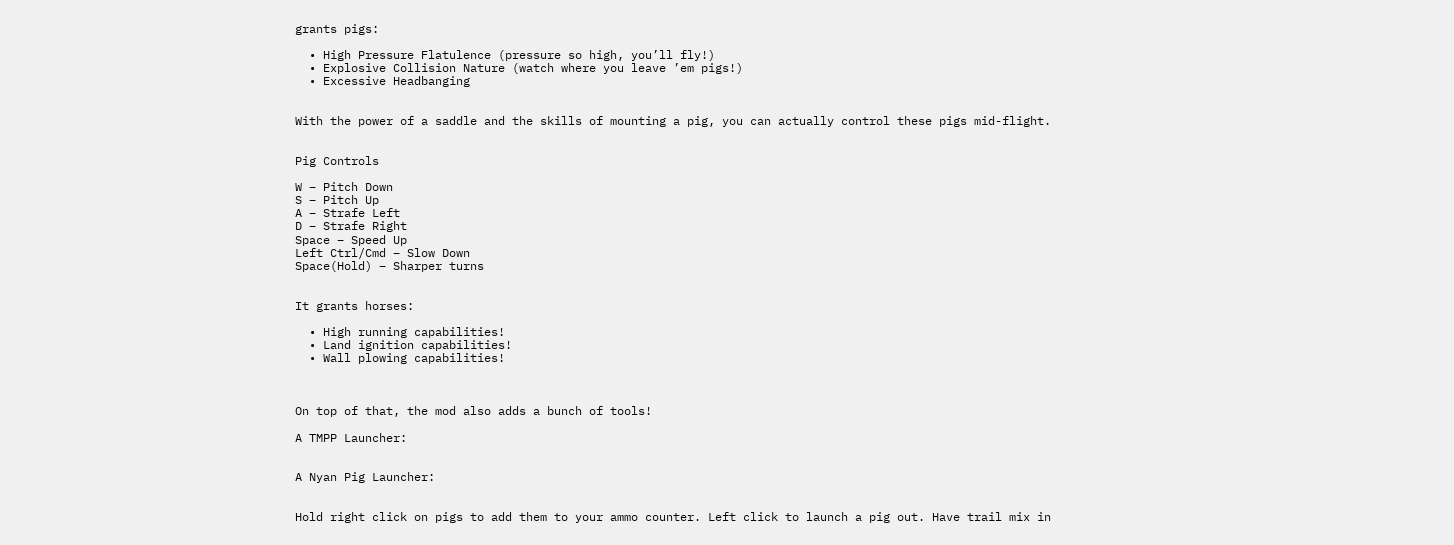grants pigs:

  • High Pressure Flatulence (pressure so high, you’ll fly!)
  • Explosive Collision Nature (watch where you leave ’em pigs!)
  • Excessive Headbanging


With the power of a saddle and the skills of mounting a pig, you can actually control these pigs mid-flight.


Pig Controls

W – Pitch Down
S – Pitch Up
A – Strafe Left
D – Strafe Right
Space – Speed Up
Left Ctrl/Cmd – Slow Down
Space(Hold) – Sharper turns


It grants horses:

  • High running capabilities!
  • Land ignition capabilities!
  • Wall plowing capabilities!



On top of that, the mod also adds a bunch of tools!

A TMPP Launcher:


A Nyan Pig Launcher:


Hold right click on pigs to add them to your ammo counter. Left click to launch a pig out. Have trail mix in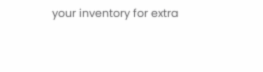your inventory for extra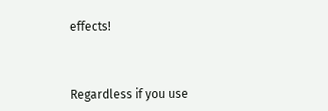effects!



Regardless if you use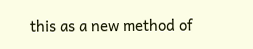this as a new method of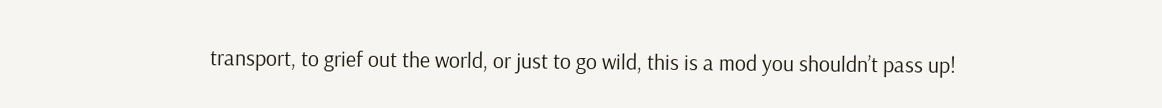transport, to grief out the world, or just to go wild, this is a mod you shouldn’t pass up!